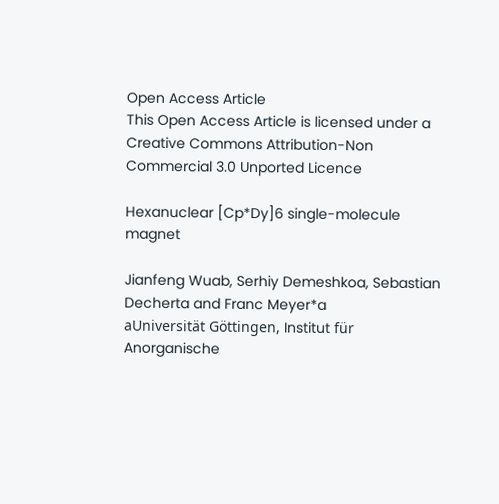Open Access Article
This Open Access Article is licensed under a Creative Commons Attribution-Non Commercial 3.0 Unported Licence

Hexanuclear [Cp*Dy]6 single-molecule magnet

Jianfeng Wuab, Serhiy Demeshkoa, Sebastian Decherta and Franc Meyer*a
aUniversität Göttingen, Institut für Anorganische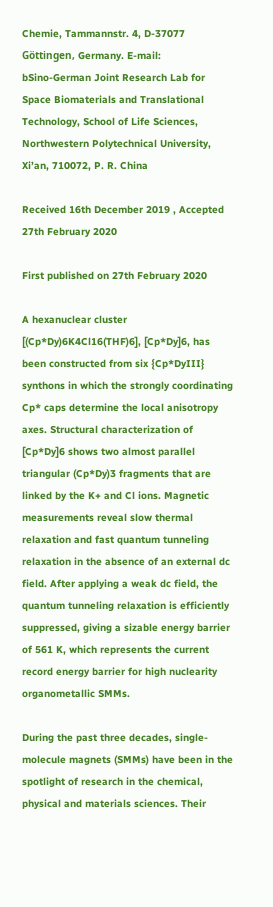Chemie, Tammannstr. 4, D-37077 Göttingen, Germany. E-mail:
bSino-German Joint Research Lab for Space Biomaterials and Translational Technology, School of Life Sciences, Northwestern Polytechnical University, Xi’an, 710072, P. R. China

Received 16th December 2019 , Accepted 27th February 2020

First published on 27th February 2020

A hexanuclear cluster [(Cp*Dy)6K4Cl16(THF)6], [Cp*Dy]6, has been constructed from six {Cp*DyIII} synthons in which the strongly coordinating Cp* caps determine the local anisotropy axes. Structural characterization of [Cp*Dy]6 shows two almost parallel triangular (Cp*Dy)3 fragments that are linked by the K+ and Cl ions. Magnetic measurements reveal slow thermal relaxation and fast quantum tunneling relaxation in the absence of an external dc field. After applying a weak dc field, the quantum tunneling relaxation is efficiently suppressed, giving a sizable energy barrier of 561 K, which represents the current record energy barrier for high nuclearity organometallic SMMs.

During the past three decades, single-molecule magnets (SMMs) have been in the spotlight of research in the chemical, physical and materials sciences. Their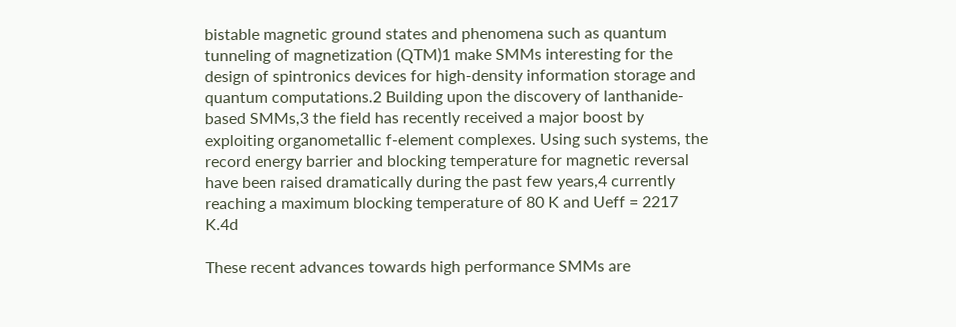bistable magnetic ground states and phenomena such as quantum tunneling of magnetization (QTM)1 make SMMs interesting for the design of spintronics devices for high-density information storage and quantum computations.2 Building upon the discovery of lanthanide-based SMMs,3 the field has recently received a major boost by exploiting organometallic f-element complexes. Using such systems, the record energy barrier and blocking temperature for magnetic reversal have been raised dramatically during the past few years,4 currently reaching a maximum blocking temperature of 80 K and Ueff = 2217 K.4d

These recent advances towards high performance SMMs are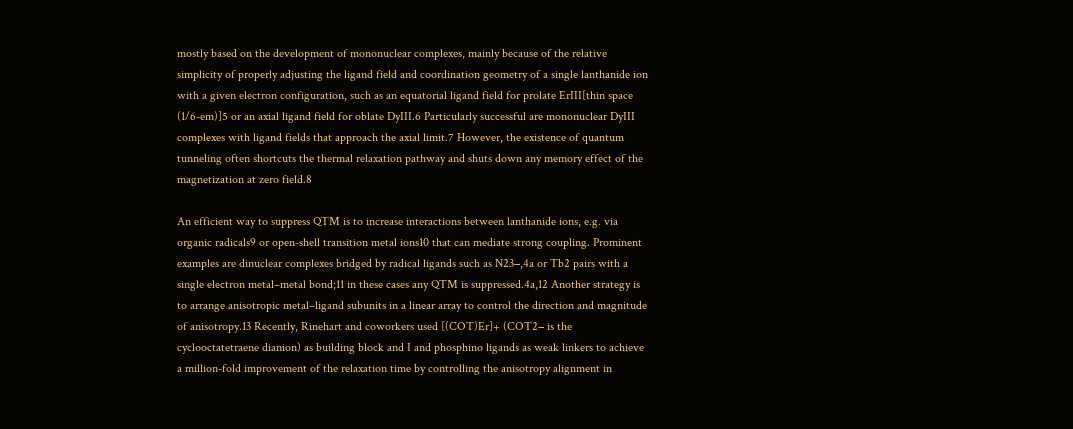mostly based on the development of mononuclear complexes, mainly because of the relative simplicity of properly adjusting the ligand field and coordination geometry of a single lanthanide ion with a given electron configuration, such as an equatorial ligand field for prolate ErIII[thin space (1/6-em)]5 or an axial ligand field for oblate DyIII.6 Particularly successful are mononuclear DyIII complexes with ligand fields that approach the axial limit.7 However, the existence of quantum tunneling often shortcuts the thermal relaxation pathway and shuts down any memory effect of the magnetization at zero field.8

An efficient way to suppress QTM is to increase interactions between lanthanide ions, e.g. via organic radicals9 or open-shell transition metal ions10 that can mediate strong coupling. Prominent examples are dinuclear complexes bridged by radical ligands such as N23−,4a or Tb2 pairs with a single electron metal–metal bond;11 in these cases any QTM is suppressed.4a,12 Another strategy is to arrange anisotropic metal–ligand subunits in a linear array to control the direction and magnitude of anisotropy.13 Recently, Rinehart and coworkers used [(COT)Er]+ (COT2− is the cyclooctatetraene dianion) as building block and I and phosphino ligands as weak linkers to achieve a million-fold improvement of the relaxation time by controlling the anisotropy alignment in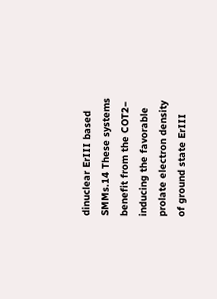dinuclear ErIII based SMMs.14 These systems benefit from the COT2− inducing the favorable prolate electron density of ground state ErIII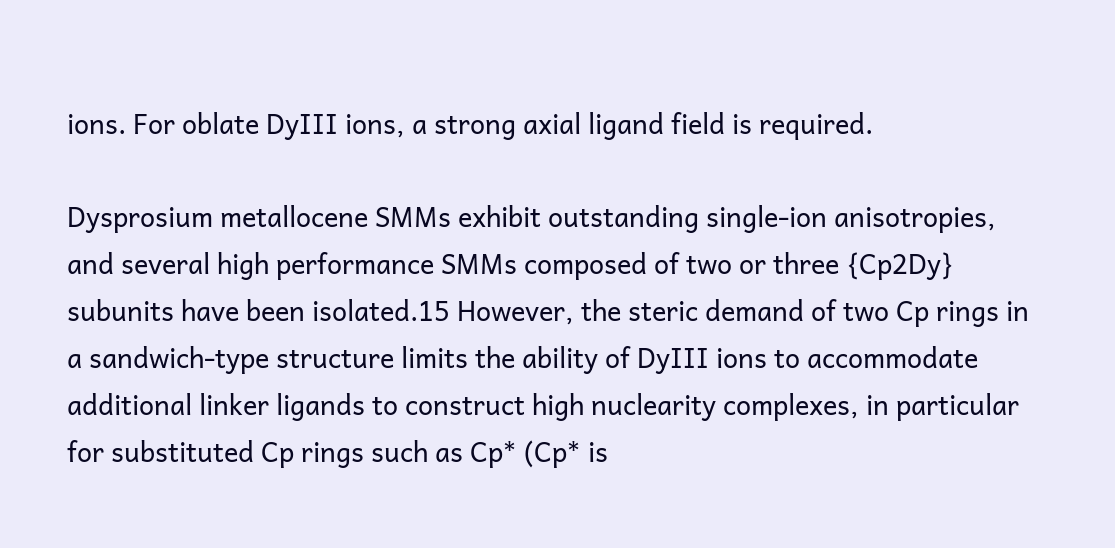ions. For oblate DyIII ions, a strong axial ligand field is required.

Dysprosium metallocene SMMs exhibit outstanding single-ion anisotropies, and several high performance SMMs composed of two or three {Cp2Dy} subunits have been isolated.15 However, the steric demand of two Cp rings in a sandwich-type structure limits the ability of DyIII ions to accommodate additional linker ligands to construct high nuclearity complexes, in particular for substituted Cp rings such as Cp* (Cp* is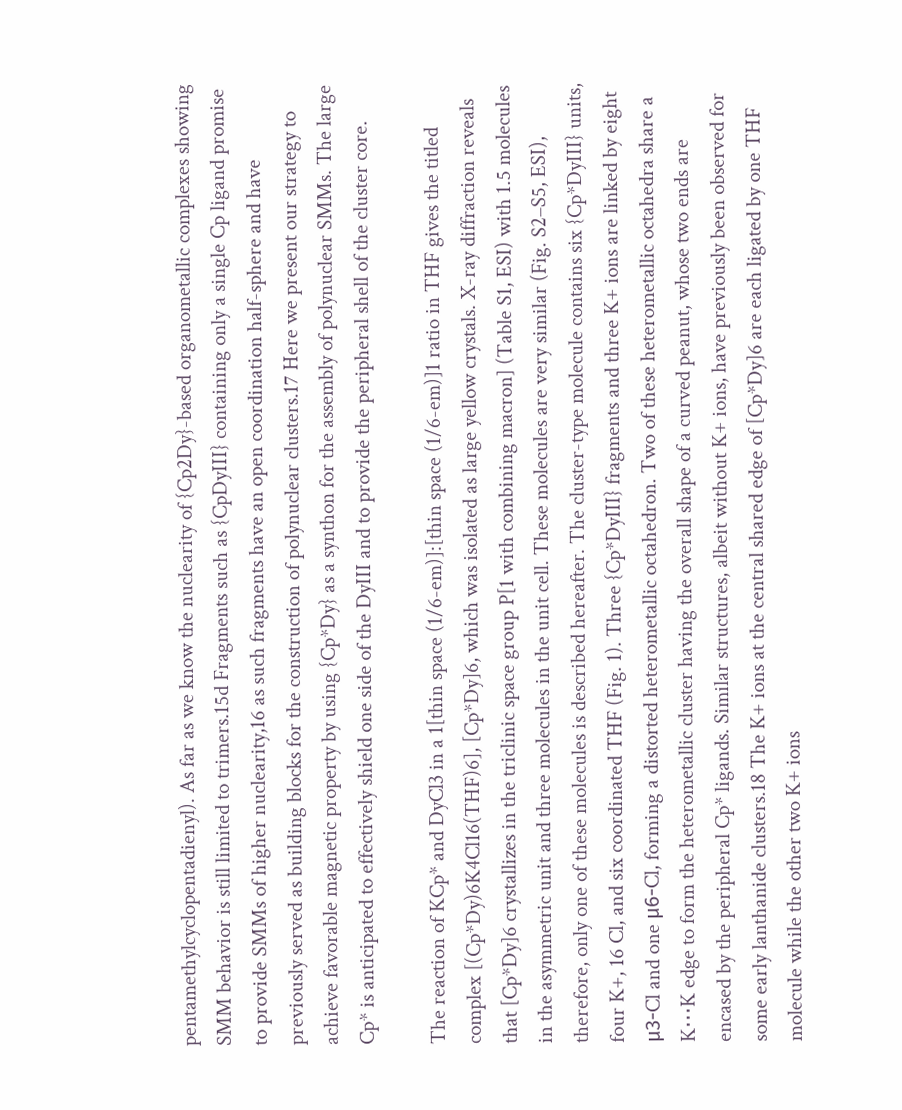pentamethylcyclopentadienyl). As far as we know the nuclearity of {Cp2Dy}-based organometallic complexes showing SMM behavior is still limited to trimers.15d Fragments such as {CpDyIII} containing only a single Cp ligand promise to provide SMMs of higher nuclearity,16 as such fragments have an open coordination half-sphere and have previously served as building blocks for the construction of polynuclear clusters.17 Here we present our strategy to achieve favorable magnetic property by using {Cp*Dy} as a synthon for the assembly of polynuclear SMMs. The large Cp* is anticipated to effectively shield one side of the DyIII and to provide the peripheral shell of the cluster core.

The reaction of KCp* and DyCl3 in a 1[thin space (1/6-em)]:[thin space (1/6-em)]1 ratio in THF gives the titled complex [(Cp*Dy)6K4Cl16(THF)6], [Cp*Dy]6, which was isolated as large yellow crystals. X-ray diffraction reveals that [Cp*Dy]6 crystallizes in the triclinic space group P[1 with combining macron] (Table S1, ESI) with 1.5 molecules in the asymmetric unit and three molecules in the unit cell. These molecules are very similar (Fig. S2–S5, ESI), therefore, only one of these molecules is described hereafter. The cluster-type molecule contains six {Cp*DyIII} units, four K+, 16 Cl, and six coordinated THF (Fig. 1). Three {Cp*DyIII} fragments and three K+ ions are linked by eight μ3-Cl and one μ6-Cl, forming a distorted heterometallic octahedron. Two of these heterometallic octahedra share a K⋯K edge to form the heterometallic cluster having the overall shape of a curved peanut, whose two ends are encased by the peripheral Cp* ligands. Similar structures, albeit without K+ ions, have previously been observed for some early lanthanide clusters.18 The K+ ions at the central shared edge of [Cp*Dy]6 are each ligated by one THF molecule while the other two K+ ions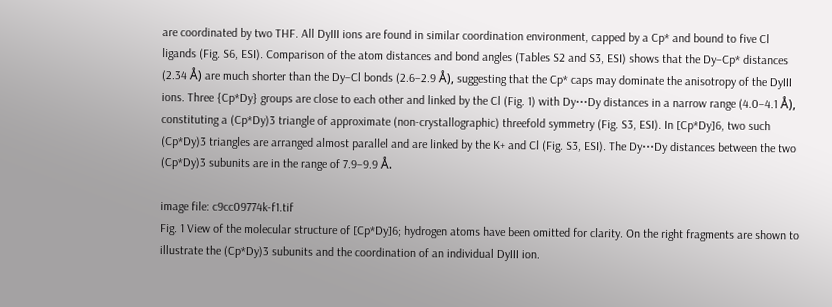are coordinated by two THF. All DyIII ions are found in similar coordination environment, capped by a Cp* and bound to five Cl ligands (Fig. S6, ESI). Comparison of the atom distances and bond angles (Tables S2 and S3, ESI) shows that the Dy–Cp* distances (2.34 Å) are much shorter than the Dy–Cl bonds (2.6–2.9 Å), suggesting that the Cp* caps may dominate the anisotropy of the DyIII ions. Three {Cp*Dy} groups are close to each other and linked by the Cl (Fig. 1) with Dy⋯Dy distances in a narrow range (4.0–4.1 Å), constituting a (Cp*Dy)3 triangle of approximate (non-crystallographic) threefold symmetry (Fig. S3, ESI). In [Cp*Dy]6, two such (Cp*Dy)3 triangles are arranged almost parallel and are linked by the K+ and Cl (Fig. S3, ESI). The Dy⋯Dy distances between the two (Cp*Dy)3 subunits are in the range of 7.9–9.9 Å.

image file: c9cc09774k-f1.tif
Fig. 1 View of the molecular structure of [Cp*Dy]6; hydrogen atoms have been omitted for clarity. On the right fragments are shown to illustrate the (Cp*Dy)3 subunits and the coordination of an individual DyIII ion.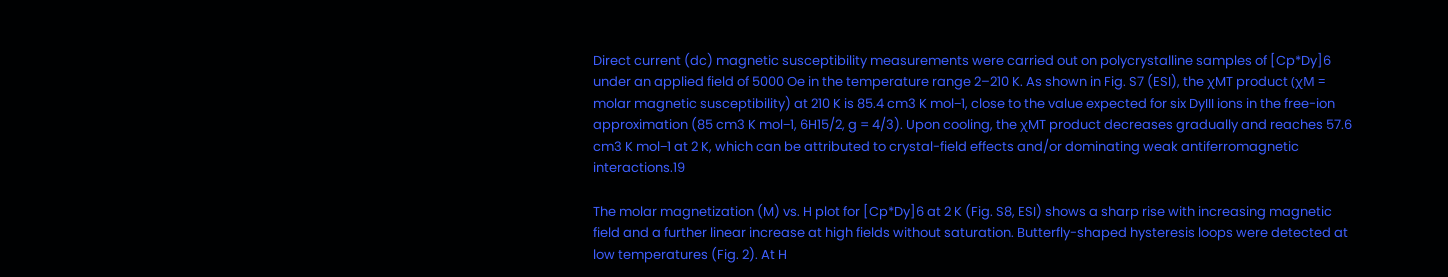Direct current (dc) magnetic susceptibility measurements were carried out on polycrystalline samples of [Cp*Dy]6 under an applied field of 5000 Oe in the temperature range 2–210 K. As shown in Fig. S7 (ESI), the χMT product (χM = molar magnetic susceptibility) at 210 K is 85.4 cm3 K mol−1, close to the value expected for six DyIII ions in the free-ion approximation (85 cm3 K mol−1, 6H15/2, g = 4/3). Upon cooling, the χMT product decreases gradually and reaches 57.6 cm3 K mol−1 at 2 K, which can be attributed to crystal-field effects and/or dominating weak antiferromagnetic interactions.19

The molar magnetization (M) vs. H plot for [Cp*Dy]6 at 2 K (Fig. S8, ESI) shows a sharp rise with increasing magnetic field and a further linear increase at high fields without saturation. Butterfly-shaped hysteresis loops were detected at low temperatures (Fig. 2). At H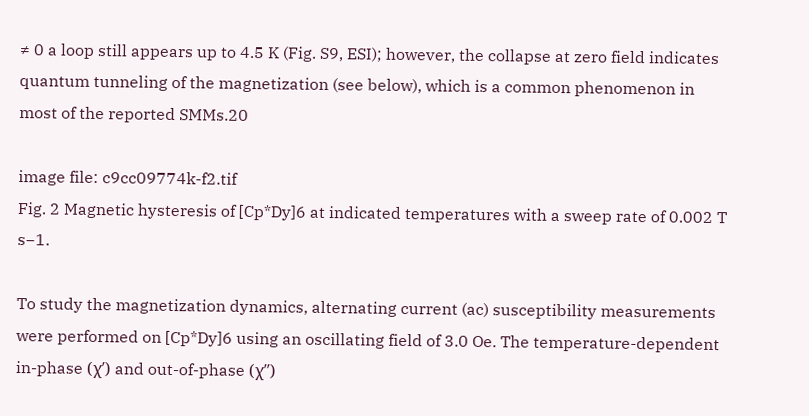≠ 0 a loop still appears up to 4.5 K (Fig. S9, ESI); however, the collapse at zero field indicates quantum tunneling of the magnetization (see below), which is a common phenomenon in most of the reported SMMs.20

image file: c9cc09774k-f2.tif
Fig. 2 Magnetic hysteresis of [Cp*Dy]6 at indicated temperatures with a sweep rate of 0.002 T s−1.

To study the magnetization dynamics, alternating current (ac) susceptibility measurements were performed on [Cp*Dy]6 using an oscillating field of 3.0 Oe. The temperature-dependent in-phase (χ′) and out-of-phase (χ′′)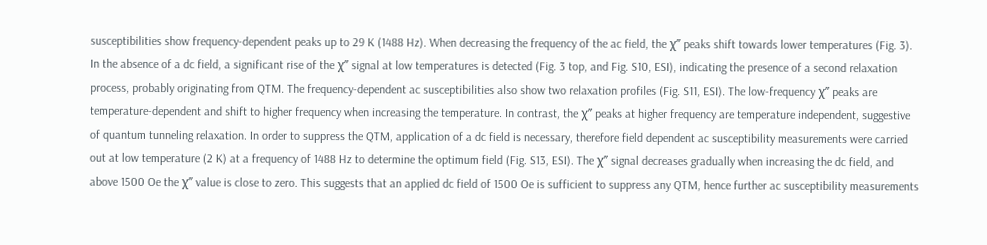susceptibilities show frequency-dependent peaks up to 29 K (1488 Hz). When decreasing the frequency of the ac field, the χ′′ peaks shift towards lower temperatures (Fig. 3). In the absence of a dc field, a significant rise of the χ′′ signal at low temperatures is detected (Fig. 3 top, and Fig. S10, ESI), indicating the presence of a second relaxation process, probably originating from QTM. The frequency-dependent ac susceptibilities also show two relaxation profiles (Fig. S11, ESI). The low-frequency χ′′ peaks are temperature-dependent and shift to higher frequency when increasing the temperature. In contrast, the χ′′ peaks at higher frequency are temperature independent, suggestive of quantum tunneling relaxation. In order to suppress the QTM, application of a dc field is necessary, therefore field dependent ac susceptibility measurements were carried out at low temperature (2 K) at a frequency of 1488 Hz to determine the optimum field (Fig. S13, ESI). The χ′′ signal decreases gradually when increasing the dc field, and above 1500 Oe the χ′′ value is close to zero. This suggests that an applied dc field of 1500 Oe is sufficient to suppress any QTM, hence further ac susceptibility measurements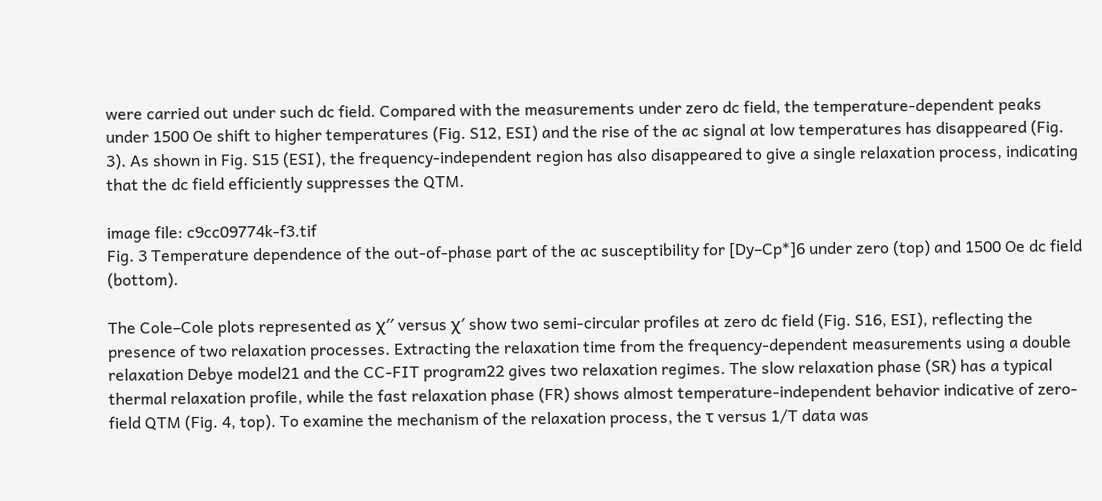were carried out under such dc field. Compared with the measurements under zero dc field, the temperature-dependent peaks under 1500 Oe shift to higher temperatures (Fig. S12, ESI) and the rise of the ac signal at low temperatures has disappeared (Fig. 3). As shown in Fig. S15 (ESI), the frequency-independent region has also disappeared to give a single relaxation process, indicating that the dc field efficiently suppresses the QTM.

image file: c9cc09774k-f3.tif
Fig. 3 Temperature dependence of the out-of-phase part of the ac susceptibility for [Dy–Cp*]6 under zero (top) and 1500 Oe dc field (bottom).

The Cole–Cole plots represented as χ′′ versus χ′ show two semi-circular profiles at zero dc field (Fig. S16, ESI), reflecting the presence of two relaxation processes. Extracting the relaxation time from the frequency-dependent measurements using a double relaxation Debye model21 and the CC-FIT program22 gives two relaxation regimes. The slow relaxation phase (SR) has a typical thermal relaxation profile, while the fast relaxation phase (FR) shows almost temperature-independent behavior indicative of zero-field QTM (Fig. 4, top). To examine the mechanism of the relaxation process, the τ versus 1/T data was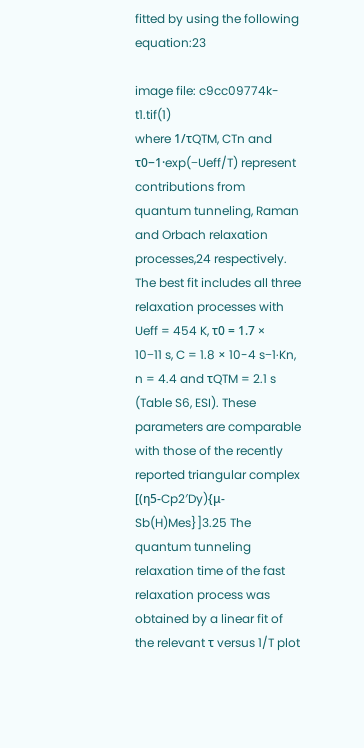fitted by using the following equation:23

image file: c9cc09774k-t1.tif(1)
where 1/τQTM, CTn and τ0−1·exp(−Ueff/T) represent contributions from quantum tunneling, Raman and Orbach relaxation processes,24 respectively. The best fit includes all three relaxation processes with Ueff = 454 K, τ0 = 1.7 × 10−11 s, C = 1.8 × 10-4 s−1·Kn, n = 4.4 and τQTM = 2.1 s (Table S6, ESI). These parameters are comparable with those of the recently reported triangular complex [(η5-Cp2′Dy){μ-Sb(H)Mes}]3.25 The quantum tunneling relaxation time of the fast relaxation process was obtained by a linear fit of the relevant τ versus 1/T plot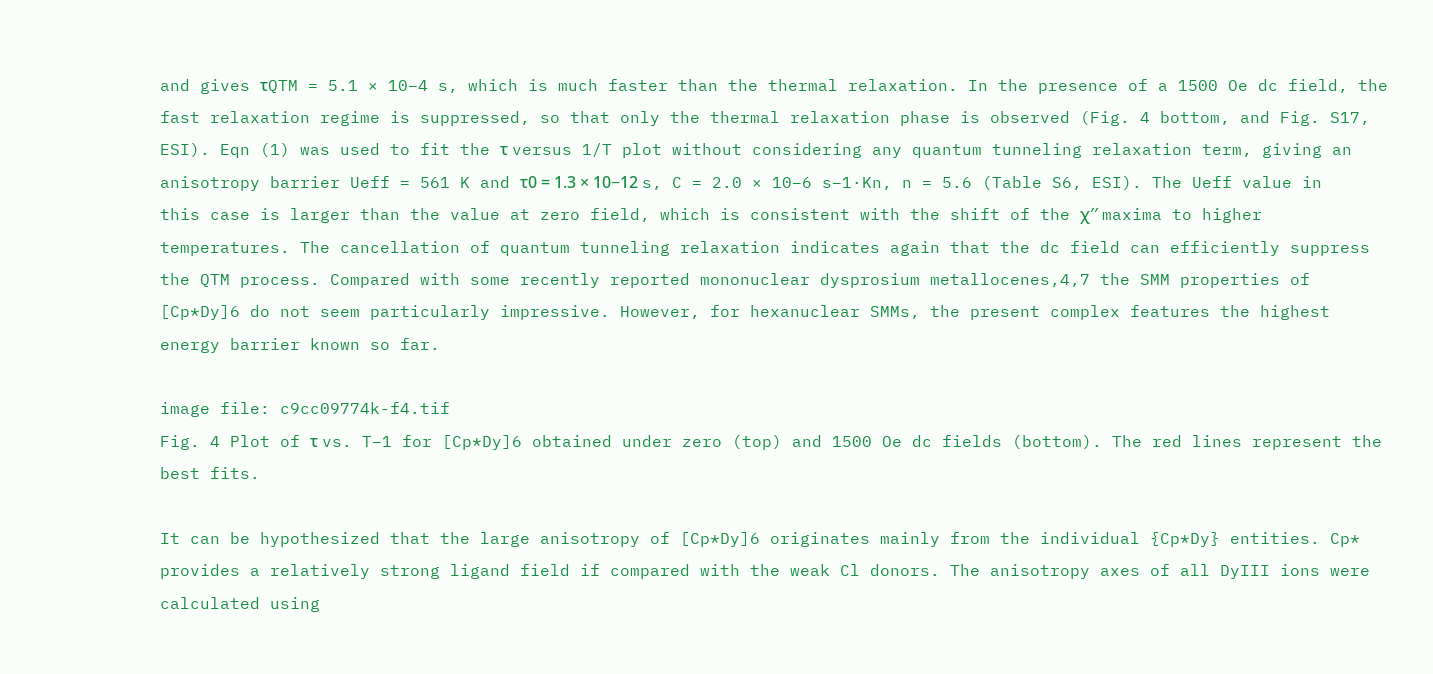and gives τQTM = 5.1 × 10−4 s, which is much faster than the thermal relaxation. In the presence of a 1500 Oe dc field, the fast relaxation regime is suppressed, so that only the thermal relaxation phase is observed (Fig. 4 bottom, and Fig. S17, ESI). Eqn (1) was used to fit the τ versus 1/T plot without considering any quantum tunneling relaxation term, giving an anisotropy barrier Ueff = 561 K and τ0 = 1.3 × 10−12 s, C = 2.0 × 10−6 s−1·Kn, n = 5.6 (Table S6, ESI). The Ueff value in this case is larger than the value at zero field, which is consistent with the shift of the χ′′ maxima to higher temperatures. The cancellation of quantum tunneling relaxation indicates again that the dc field can efficiently suppress the QTM process. Compared with some recently reported mononuclear dysprosium metallocenes,4,7 the SMM properties of [Cp*Dy]6 do not seem particularly impressive. However, for hexanuclear SMMs, the present complex features the highest energy barrier known so far.

image file: c9cc09774k-f4.tif
Fig. 4 Plot of τ vs. T−1 for [Cp*Dy]6 obtained under zero (top) and 1500 Oe dc fields (bottom). The red lines represent the best fits.

It can be hypothesized that the large anisotropy of [Cp*Dy]6 originates mainly from the individual {Cp*Dy} entities. Cp* provides a relatively strong ligand field if compared with the weak Cl donors. The anisotropy axes of all DyIII ions were calculated using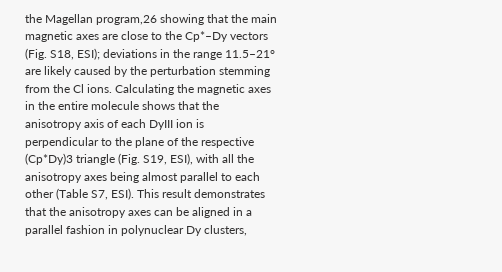the Magellan program,26 showing that the main magnetic axes are close to the Cp*–Dy vectors (Fig. S18, ESI); deviations in the range 11.5–21° are likely caused by the perturbation stemming from the Cl ions. Calculating the magnetic axes in the entire molecule shows that the anisotropy axis of each DyIII ion is perpendicular to the plane of the respective (Cp*Dy)3 triangle (Fig. S19, ESI), with all the anisotropy axes being almost parallel to each other (Table S7, ESI). This result demonstrates that the anisotropy axes can be aligned in a parallel fashion in polynuclear Dy clusters,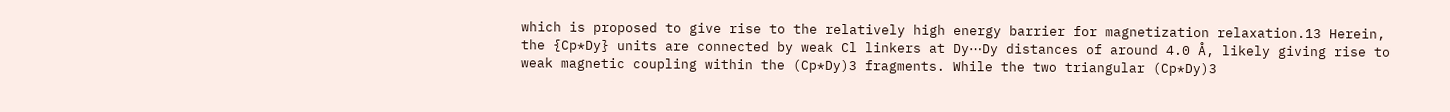which is proposed to give rise to the relatively high energy barrier for magnetization relaxation.13 Herein, the {Cp*Dy} units are connected by weak Cl linkers at Dy⋯Dy distances of around 4.0 Å, likely giving rise to weak magnetic coupling within the (Cp*Dy)3 fragments. While the two triangular (Cp*Dy)3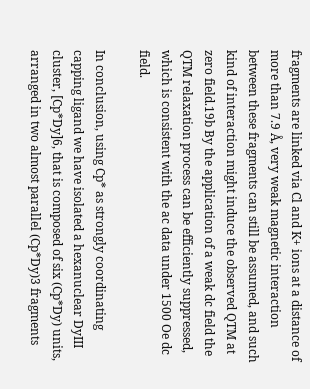fragments are linked via Cl and K+ ions at a distance of more than 7.9 Å, very weak magnetic interaction between these fragments can still be assumed, and such kind of interaction might induce the observed QTM at zero field.19b By the application of a weak dc field the QTM relaxation process can be efficiently suppressed, which is consistent with the ac data under 1500 Oe dc field.

In conclusion, using Cp* as strongly coordinating capping ligand we have isolated a hexanuclear DyIII cluster, [Cp*Dy]6, that is composed of six (Cp*Dy) units, arranged in two almost parallel (Cp*Dy)3 fragments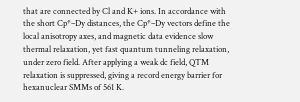that are connected by Cl and K+ ions. In accordance with the short Cp*–Dy distances, the Cp*–Dy vectors define the local anisotropy axes, and magnetic data evidence slow thermal relaxation, yet fast quantum tunneling relaxation, under zero field. After applying a weak dc field, QTM relaxation is suppressed, giving a record energy barrier for hexanuclear SMMs of 561 K.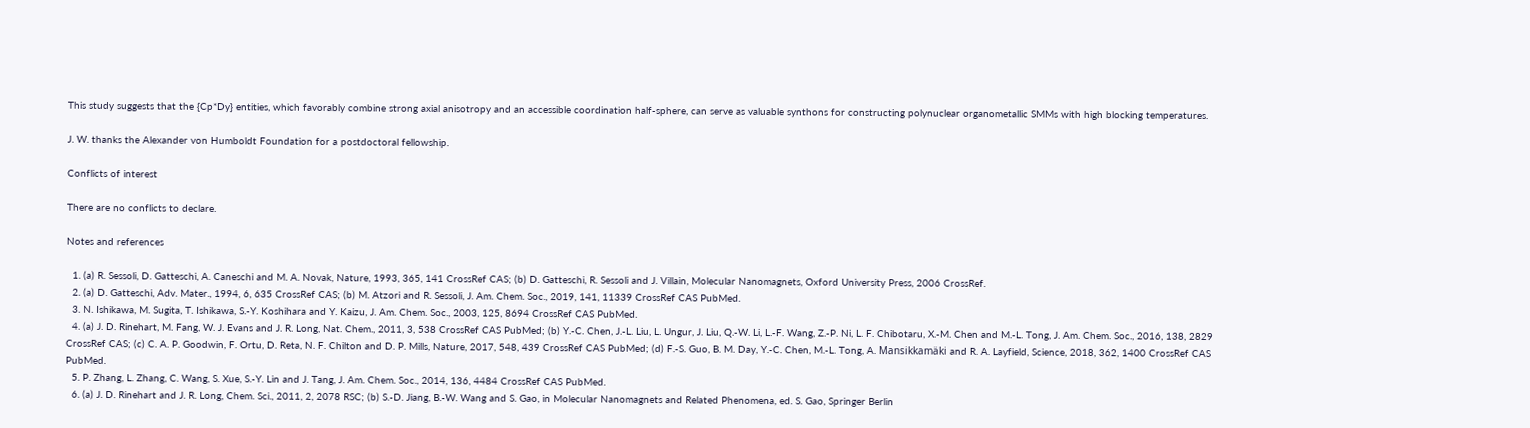This study suggests that the {Cp*Dy} entities, which favorably combine strong axial anisotropy and an accessible coordination half-sphere, can serve as valuable synthons for constructing polynuclear organometallic SMMs with high blocking temperatures.

J. W. thanks the Alexander von Humboldt Foundation for a postdoctoral fellowship.

Conflicts of interest

There are no conflicts to declare.

Notes and references

  1. (a) R. Sessoli, D. Gatteschi, A. Caneschi and M. A. Novak, Nature, 1993, 365, 141 CrossRef CAS; (b) D. Gatteschi, R. Sessoli and J. Villain, Molecular Nanomagnets, Oxford University Press, 2006 CrossRef.
  2. (a) D. Gatteschi, Adv. Mater., 1994, 6, 635 CrossRef CAS; (b) M. Atzori and R. Sessoli, J. Am. Chem. Soc., 2019, 141, 11339 CrossRef CAS PubMed.
  3. N. Ishikawa, M. Sugita, T. Ishikawa, S.-Y. Koshihara and Y. Kaizu, J. Am. Chem. Soc., 2003, 125, 8694 CrossRef CAS PubMed.
  4. (a) J. D. Rinehart, M. Fang, W. J. Evans and J. R. Long, Nat. Chem., 2011, 3, 538 CrossRef CAS PubMed; (b) Y.-C. Chen, J.-L. Liu, L. Ungur, J. Liu, Q.-W. Li, L.-F. Wang, Z.-P. Ni, L. F. Chibotaru, X.-M. Chen and M.-L. Tong, J. Am. Chem. Soc., 2016, 138, 2829 CrossRef CAS; (c) C. A. P. Goodwin, F. Ortu, D. Reta, N. F. Chilton and D. P. Mills, Nature, 2017, 548, 439 CrossRef CAS PubMed; (d) F.-S. Guo, B. M. Day, Y.-C. Chen, M.-L. Tong, A. Mansikkamäki and R. A. Layfield, Science, 2018, 362, 1400 CrossRef CAS PubMed.
  5. P. Zhang, L. Zhang, C. Wang, S. Xue, S.-Y. Lin and J. Tang, J. Am. Chem. Soc., 2014, 136, 4484 CrossRef CAS PubMed.
  6. (a) J. D. Rinehart and J. R. Long, Chem. Sci., 2011, 2, 2078 RSC; (b) S.-D. Jiang, B.-W. Wang and S. Gao, in Molecular Nanomagnets and Related Phenomena, ed. S. Gao, Springer Berlin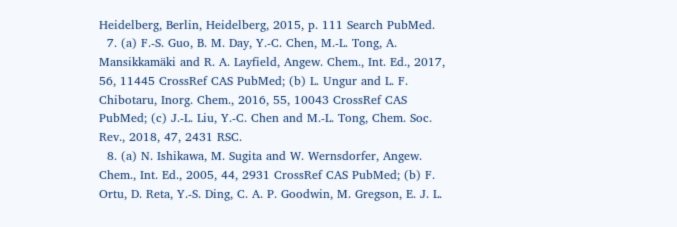Heidelberg, Berlin, Heidelberg, 2015, p. 111 Search PubMed.
  7. (a) F.-S. Guo, B. M. Day, Y.-C. Chen, M.-L. Tong, A. Mansikkamäki and R. A. Layfield, Angew. Chem., Int. Ed., 2017, 56, 11445 CrossRef CAS PubMed; (b) L. Ungur and L. F. Chibotaru, Inorg. Chem., 2016, 55, 10043 CrossRef CAS PubMed; (c) J.-L. Liu, Y.-C. Chen and M.-L. Tong, Chem. Soc. Rev., 2018, 47, 2431 RSC.
  8. (a) N. Ishikawa, M. Sugita and W. Wernsdorfer, Angew. Chem., Int. Ed., 2005, 44, 2931 CrossRef CAS PubMed; (b) F. Ortu, D. Reta, Y.-S. Ding, C. A. P. Goodwin, M. Gregson, E. J. L.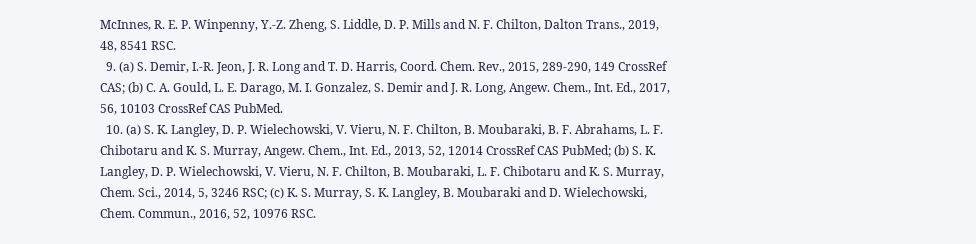McInnes, R. E. P. Winpenny, Y.-Z. Zheng, S. Liddle, D. P. Mills and N. F. Chilton, Dalton Trans., 2019, 48, 8541 RSC.
  9. (a) S. Demir, I.-R. Jeon, J. R. Long and T. D. Harris, Coord. Chem. Rev., 2015, 289-290, 149 CrossRef CAS; (b) C. A. Gould, L. E. Darago, M. I. Gonzalez, S. Demir and J. R. Long, Angew. Chem., Int. Ed., 2017, 56, 10103 CrossRef CAS PubMed.
  10. (a) S. K. Langley, D. P. Wielechowski, V. Vieru, N. F. Chilton, B. Moubaraki, B. F. Abrahams, L. F. Chibotaru and K. S. Murray, Angew. Chem., Int. Ed., 2013, 52, 12014 CrossRef CAS PubMed; (b) S. K. Langley, D. P. Wielechowski, V. Vieru, N. F. Chilton, B. Moubaraki, L. F. Chibotaru and K. S. Murray, Chem. Sci., 2014, 5, 3246 RSC; (c) K. S. Murray, S. K. Langley, B. Moubaraki and D. Wielechowski, Chem. Commun., 2016, 52, 10976 RSC.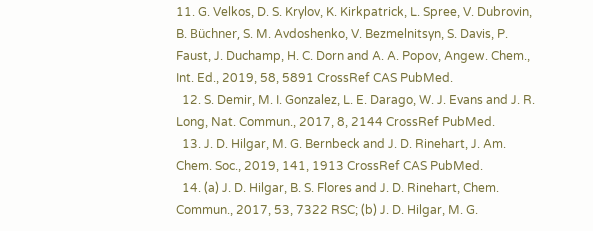11. G. Velkos, D. S. Krylov, K. Kirkpatrick, L. Spree, V. Dubrovin, B. Büchner, S. M. Avdoshenko, V. Bezmelnitsyn, S. Davis, P. Faust, J. Duchamp, H. C. Dorn and A. A. Popov, Angew. Chem., Int. Ed., 2019, 58, 5891 CrossRef CAS PubMed.
  12. S. Demir, M. I. Gonzalez, L. E. Darago, W. J. Evans and J. R. Long, Nat. Commun., 2017, 8, 2144 CrossRef PubMed.
  13. J. D. Hilgar, M. G. Bernbeck and J. D. Rinehart, J. Am. Chem. Soc., 2019, 141, 1913 CrossRef CAS PubMed.
  14. (a) J. D. Hilgar, B. S. Flores and J. D. Rinehart, Chem. Commun., 2017, 53, 7322 RSC; (b) J. D. Hilgar, M. G.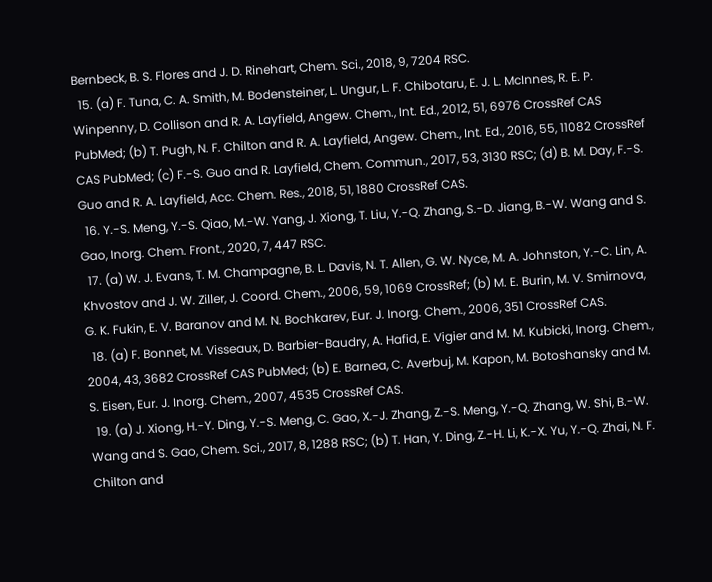Bernbeck, B. S. Flores and J. D. Rinehart, Chem. Sci., 2018, 9, 7204 RSC.
  15. (a) F. Tuna, C. A. Smith, M. Bodensteiner, L. Ungur, L. F. Chibotaru, E. J. L. McInnes, R. E. P. Winpenny, D. Collison and R. A. Layfield, Angew. Chem., Int. Ed., 2012, 51, 6976 CrossRef CAS PubMed; (b) T. Pugh, N. F. Chilton and R. A. Layfield, Angew. Chem., Int. Ed., 2016, 55, 11082 CrossRef CAS PubMed; (c) F.-S. Guo and R. Layfield, Chem. Commun., 2017, 53, 3130 RSC; (d) B. M. Day, F.-S. Guo and R. A. Layfield, Acc. Chem. Res., 2018, 51, 1880 CrossRef CAS.
  16. Y.-S. Meng, Y.-S. Qiao, M.-W. Yang, J. Xiong, T. Liu, Y.-Q. Zhang, S.-D. Jiang, B.-W. Wang and S. Gao, Inorg. Chem. Front., 2020, 7, 447 RSC.
  17. (a) W. J. Evans, T. M. Champagne, B. L. Davis, N. T. Allen, G. W. Nyce, M. A. Johnston, Y.-C. Lin, A. Khvostov and J. W. Ziller, J. Coord. Chem., 2006, 59, 1069 CrossRef; (b) M. E. Burin, M. V. Smirnova, G. K. Fukin, E. V. Baranov and M. N. Bochkarev, Eur. J. Inorg. Chem., 2006, 351 CrossRef CAS.
  18. (a) F. Bonnet, M. Visseaux, D. Barbier-Baudry, A. Hafid, E. Vigier and M. M. Kubicki, Inorg. Chem., 2004, 43, 3682 CrossRef CAS PubMed; (b) E. Barnea, C. Averbuj, M. Kapon, M. Botoshansky and M. S. Eisen, Eur. J. Inorg. Chem., 2007, 4535 CrossRef CAS.
  19. (a) J. Xiong, H.-Y. Ding, Y.-S. Meng, C. Gao, X.-J. Zhang, Z.-S. Meng, Y.-Q. Zhang, W. Shi, B.-W. Wang and S. Gao, Chem. Sci., 2017, 8, 1288 RSC; (b) T. Han, Y. Ding, Z.-H. Li, K.-X. Yu, Y.-Q. Zhai, N. F. Chilton and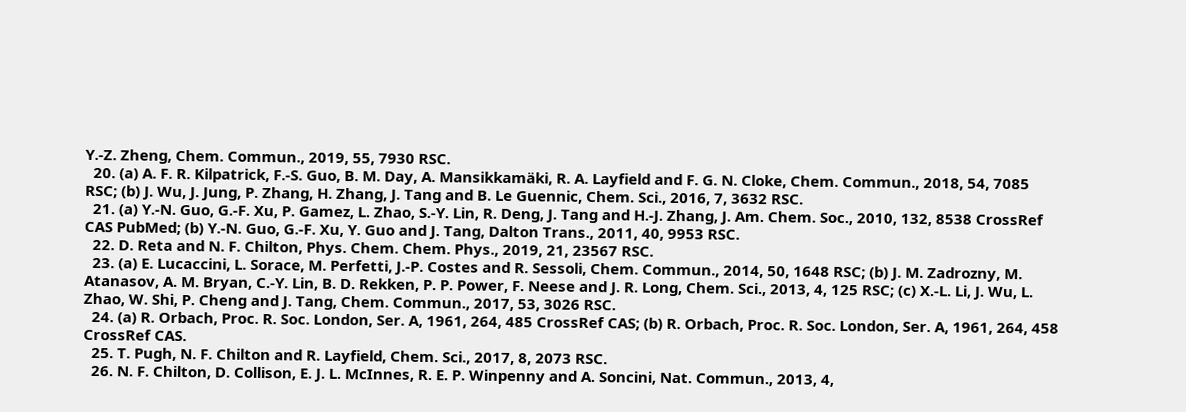Y.-Z. Zheng, Chem. Commun., 2019, 55, 7930 RSC.
  20. (a) A. F. R. Kilpatrick, F.-S. Guo, B. M. Day, A. Mansikkamäki, R. A. Layfield and F. G. N. Cloke, Chem. Commun., 2018, 54, 7085 RSC; (b) J. Wu, J. Jung, P. Zhang, H. Zhang, J. Tang and B. Le Guennic, Chem. Sci., 2016, 7, 3632 RSC.
  21. (a) Y.-N. Guo, G.-F. Xu, P. Gamez, L. Zhao, S.-Y. Lin, R. Deng, J. Tang and H.-J. Zhang, J. Am. Chem. Soc., 2010, 132, 8538 CrossRef CAS PubMed; (b) Y.-N. Guo, G.-F. Xu, Y. Guo and J. Tang, Dalton Trans., 2011, 40, 9953 RSC.
  22. D. Reta and N. F. Chilton, Phys. Chem. Chem. Phys., 2019, 21, 23567 RSC.
  23. (a) E. Lucaccini, L. Sorace, M. Perfetti, J.-P. Costes and R. Sessoli, Chem. Commun., 2014, 50, 1648 RSC; (b) J. M. Zadrozny, M. Atanasov, A. M. Bryan, C.-Y. Lin, B. D. Rekken, P. P. Power, F. Neese and J. R. Long, Chem. Sci., 2013, 4, 125 RSC; (c) X.-L. Li, J. Wu, L. Zhao, W. Shi, P. Cheng and J. Tang, Chem. Commun., 2017, 53, 3026 RSC.
  24. (a) R. Orbach, Proc. R. Soc. London, Ser. A, 1961, 264, 485 CrossRef CAS; (b) R. Orbach, Proc. R. Soc. London, Ser. A, 1961, 264, 458 CrossRef CAS.
  25. T. Pugh, N. F. Chilton and R. Layfield, Chem. Sci., 2017, 8, 2073 RSC.
  26. N. F. Chilton, D. Collison, E. J. L. McInnes, R. E. P. Winpenny and A. Soncini, Nat. Commun., 2013, 4,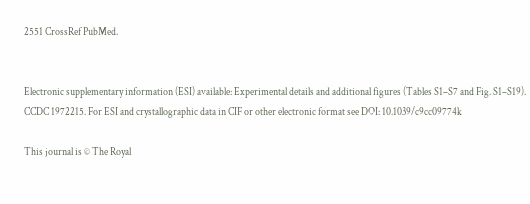2551 CrossRef PubMed.


Electronic supplementary information (ESI) available: Experimental details and additional figures (Tables S1–S7 and Fig. S1–S19). CCDC 1972215. For ESI and crystallographic data in CIF or other electronic format see DOI: 10.1039/c9cc09774k

This journal is © The Royal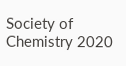Society of Chemistry 2020